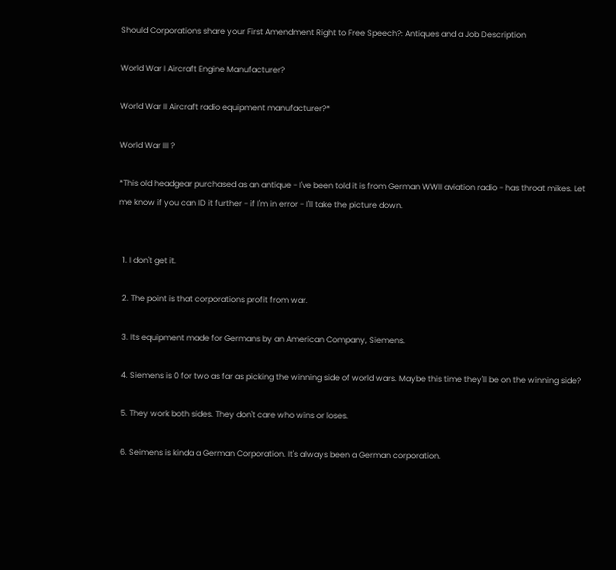Should Corporations share your First Amendment Right to Free Speech?: Antiques and a Job Description

World War I Aircraft Engine Manufacturer?

World War II Aircraft radio equipment manufacturer?*

World War III ?

*This old headgear purchased as an antique - I've been told it is from German WWII aviation radio - has throat mikes. Let me know if you can ID it further - if I'm in error - I'll take the picture down.


  1. I don't get it.

  2. The point is that corporations profit from war.

  3. Its equipment made for Germans by an American Company, Siemens.

  4. Siemens is 0 for two as far as picking the winning side of world wars. Maybe this time they'll be on the winning side?

  5. They work both sides. They don't care who wins or loses.

  6. Seimens is kinda a German Corporation. It's always been a German corporation.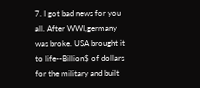7. I got bad news for you all. After WWI,germany was broke. USA brought it to life--Billion$ of dollars for the military and built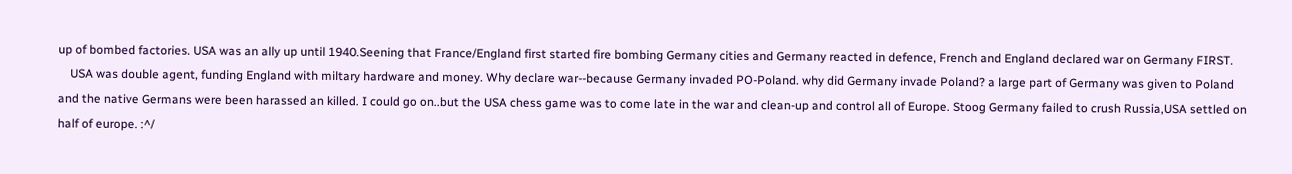up of bombed factories. USA was an ally up until 1940.Seening that France/England first started fire bombing Germany cities and Germany reacted in defence, French and England declared war on Germany FIRST.
    USA was double agent, funding England with miltary hardware and money. Why declare war--because Germany invaded PO-Poland. why did Germany invade Poland? a large part of Germany was given to Poland and the native Germans were been harassed an killed. I could go on..but the USA chess game was to come late in the war and clean-up and control all of Europe. Stoog Germany failed to crush Russia,USA settled on half of europe. :^/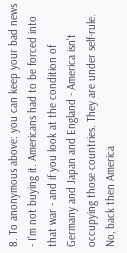8. To anonymous above: you can keep your bad news - I'm not buying it. Americans had to be forced into that war - and if you look at the condition of Germany and Japan and England - America isn't occupying those countries. They are under self-rule. No, back then America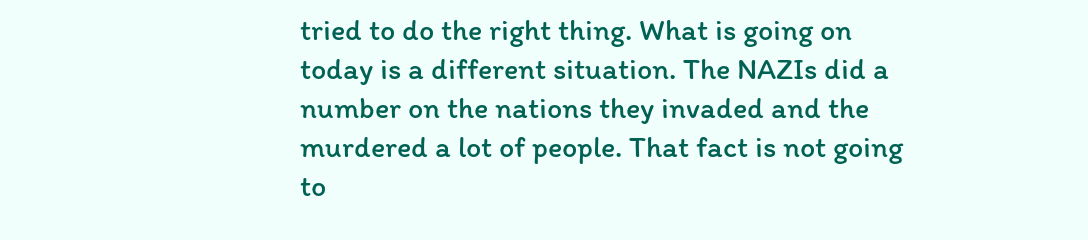tried to do the right thing. What is going on today is a different situation. The NAZIs did a number on the nations they invaded and the murdered a lot of people. That fact is not going to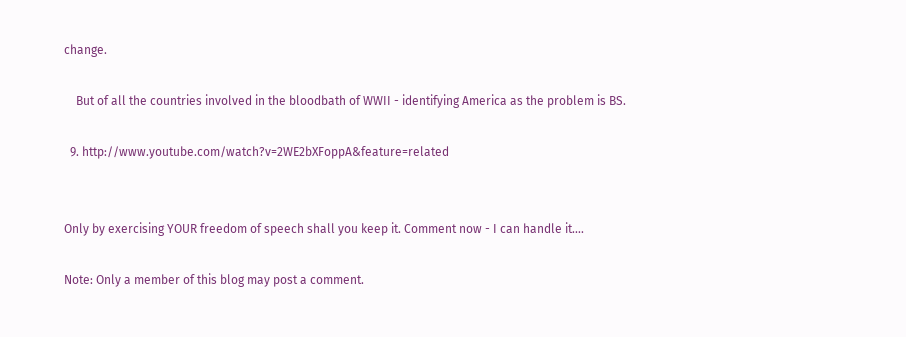change.

    But of all the countries involved in the bloodbath of WWII - identifying America as the problem is BS.

  9. http://www.youtube.com/watch?v=2WE2bXFoppA&feature=related


Only by exercising YOUR freedom of speech shall you keep it. Comment now - I can handle it....

Note: Only a member of this blog may post a comment.